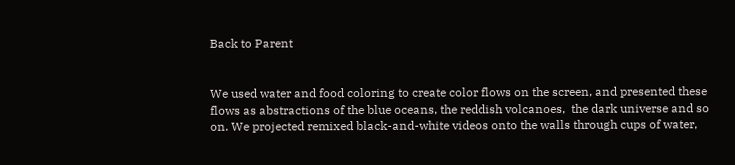Back to Parent


We used water and food coloring to create color flows on the screen, and presented these flows as abstractions of the blue oceans, the reddish volcanoes,  the dark universe and so on. We projected remixed black-and-white videos onto the walls through cups of water,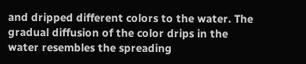and dripped different colors to the water. The gradual diffusion of the color drips in the water resembles the spreading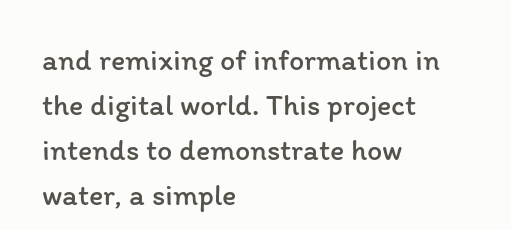and remixing of information in the digital world. This project intends to demonstrate how water, a simple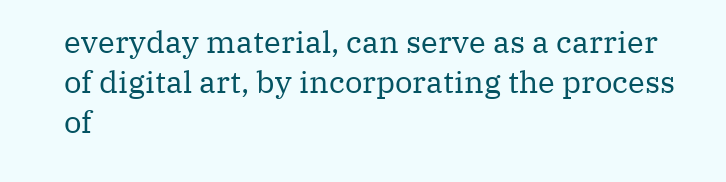everyday material, can serve as a carrier of digital art, by incorporating the process of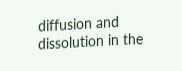diffusion and dissolution in the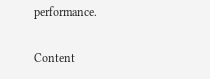performance.

Content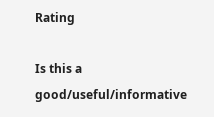Rating

Is this a good/useful/informative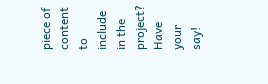piece of content to include in the project? Have your say!